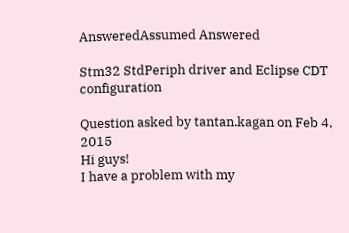AnsweredAssumed Answered

Stm32 StdPeriph driver and Eclipse CDT configuration

Question asked by tantan.kagan on Feb 4, 2015
Hi guys!
I have a problem with my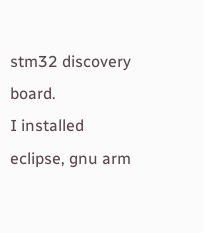stm32 discovery board.
I installed eclipse, gnu arm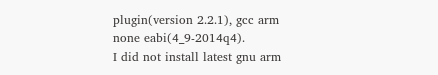plugin(version 2.2.1), gcc arm none eabi(4_9-2014q4).
I did not install latest gnu arm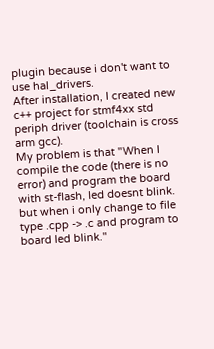plugin because i don't want to use hal_drivers.
After installation, I created new c++ project for stmf4xx std periph driver (toolchain is cross arm gcc).
My problem is that "When I compile the code (there is no error) and program the board with st-flash, led doesnt blink.
but when i only change to file type .cpp -> .c and program to board led blink."